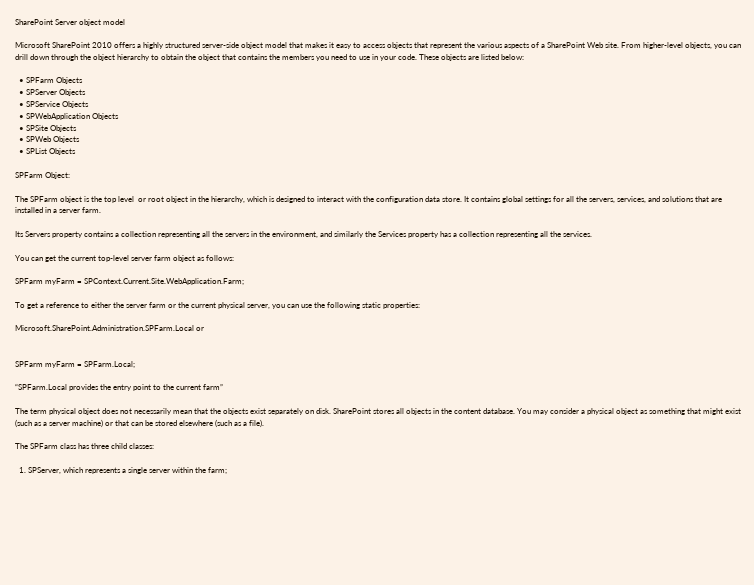SharePoint Server object model

Microsoft SharePoint 2010 offers a highly structured server-side object model that makes it easy to access objects that represent the various aspects of a SharePoint Web site. From higher-level objects, you can drill down through the object hierarchy to obtain the object that contains the members you need to use in your code. These objects are listed below:

  • SPFarm Objects
  • SPServer Objects
  • SPService Objects
  • SPWebApplication Objects
  • SPSite Objects
  • SPWeb Objects
  • SPList Objects

SPFarm Object:

The SPFarm object is the top level  or root object in the hierarchy, which is designed to interact with the configuration data store. It contains global settings for all the servers, services, and solutions that are installed in a server farm.

Its Servers property contains a collection representing all the servers in the environment, and similarly the Services property has a collection representing all the services.

You can get the current top-level server farm object as follows:

SPFarm myFarm = SPContext.Current.Site.WebApplication.Farm;

To get a reference to either the server farm or the current physical server, you can use the following static properties:

Microsoft.SharePoint.Administration.SPFarm.Local or


SPFarm myFarm = SPFarm.Local;

“SPFarm.Local provides the entry point to the current farm”

The term physical object does not necessarily mean that the objects exist separately on disk. SharePoint stores all objects in the content database. You may consider a physical object as something that might exist (such as a server machine) or that can be stored elsewhere (such as a file).

The SPFarm class has three child classes:

  1. SPServer, which represents a single server within the farm;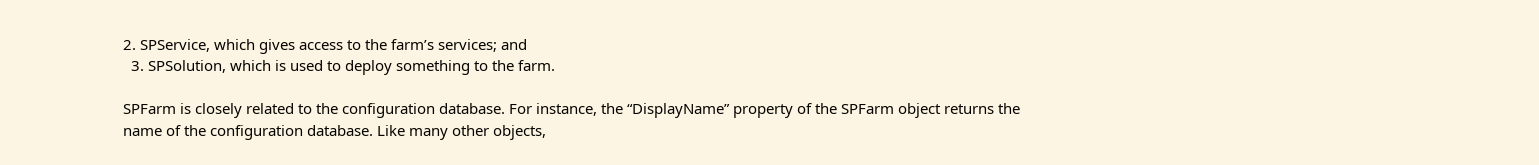2. SPService, which gives access to the farm’s services; and
  3. SPSolution, which is used to deploy something to the farm.

SPFarm is closely related to the configuration database. For instance, the “DisplayName” property of the SPFarm object returns the name of the configuration database. Like many other objects,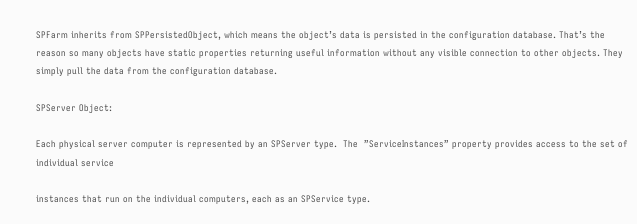SPFarm inherits from SPPersistedObject, which means the object’s data is persisted in the configuration database. That’s the reason so many objects have static properties returning useful information without any visible connection to other objects. They simply pull the data from the configuration database.

SPServer Object:

Each physical server computer is represented by an SPServer type.  The  ”ServiceInstances” property provides access to the set of individual service

instances that run on the individual computers, each as an SPService type.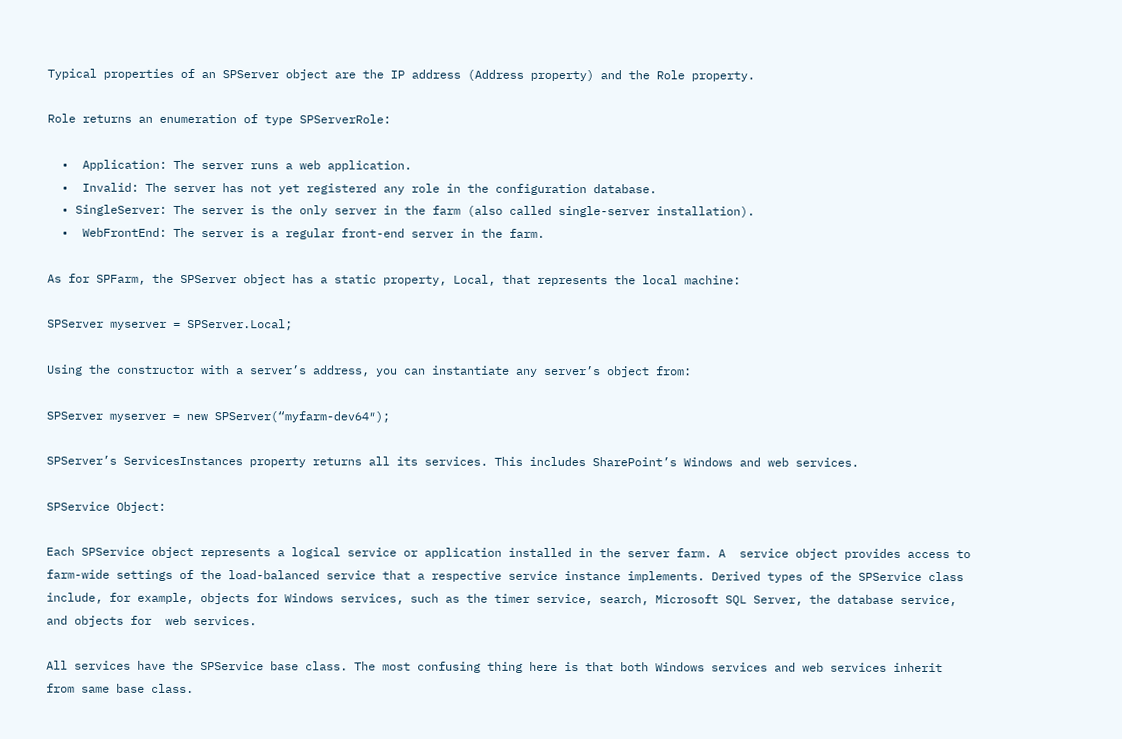Typical properties of an SPServer object are the IP address (Address property) and the Role property.

Role returns an enumeration of type SPServerRole:

  •  Application: The server runs a web application.
  •  Invalid: The server has not yet registered any role in the configuration database.
  • SingleServer: The server is the only server in the farm (also called single-server installation).
  •  WebFrontEnd: The server is a regular front-end server in the farm.

As for SPFarm, the SPServer object has a static property, Local, that represents the local machine:

SPServer myserver = SPServer.Local;

Using the constructor with a server’s address, you can instantiate any server’s object from:

SPServer myserver = new SPServer(“myfarm-dev64″);

SPServer’s ServicesInstances property returns all its services. This includes SharePoint’s Windows and web services.

SPService Object:

Each SPService object represents a logical service or application installed in the server farm. A  service object provides access to farm-wide settings of the load-balanced service that a respective service instance implements. Derived types of the SPService class include, for example, objects for Windows services, such as the timer service, search, Microsoft SQL Server, the database service, and objects for  web services.

All services have the SPService base class. The most confusing thing here is that both Windows services and web services inherit from same base class.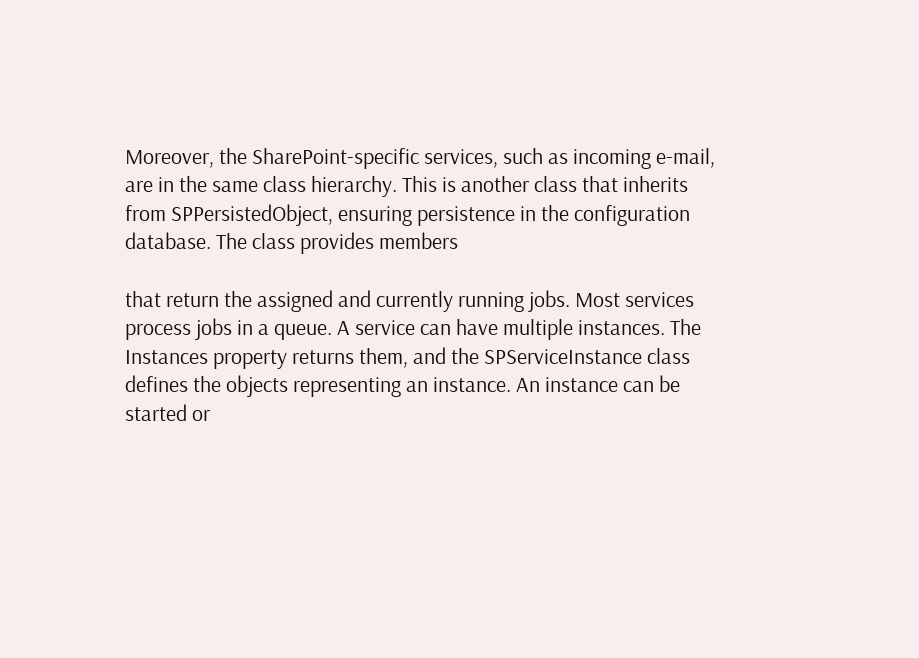Moreover, the SharePoint-specific services, such as incoming e-mail, are in the same class hierarchy. This is another class that inherits from SPPersistedObject, ensuring persistence in the configuration database. The class provides members

that return the assigned and currently running jobs. Most services process jobs in a queue. A service can have multiple instances. The Instances property returns them, and the SPServiceInstance class defines the objects representing an instance. An instance can be started or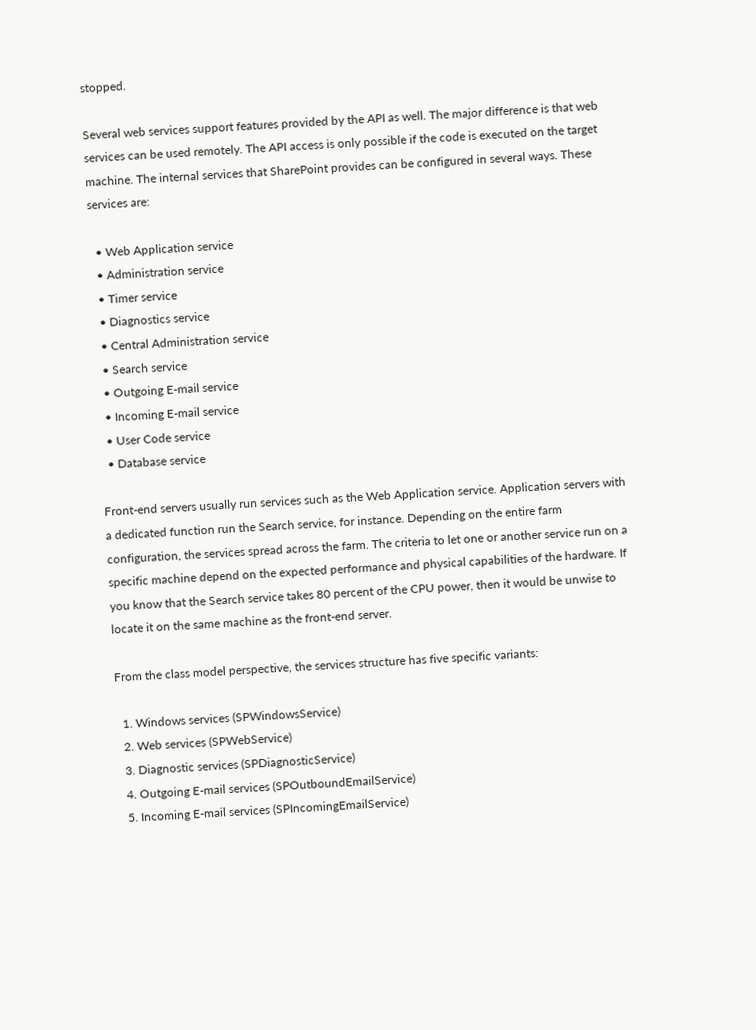stopped.

Several web services support features provided by the API as well. The major difference is that web services can be used remotely. The API access is only possible if the code is executed on the target machine. The internal services that SharePoint provides can be configured in several ways. These services are:

  • Web Application service
  • Administration service
  • Timer service
  • Diagnostics service
  • Central Administration service
  • Search service
  • Outgoing E-mail service
  • Incoming E-mail service
  • User Code service
  • Database service

Front-end servers usually run services such as the Web Application service. Application servers with a dedicated function run the Search service, for instance. Depending on the entire farm configuration, the services spread across the farm. The criteria to let one or another service run on a specific machine depend on the expected performance and physical capabilities of the hardware. If you know that the Search service takes 80 percent of the CPU power, then it would be unwise to locate it on the same machine as the front-end server.

From the class model perspective, the services structure has five specific variants:

  1. Windows services (SPWindowsService)
  2. Web services (SPWebService)
  3. Diagnostic services (SPDiagnosticService)
  4. Outgoing E-mail services (SPOutboundEmailService)
  5. Incoming E-mail services (SPIncomingEmailService)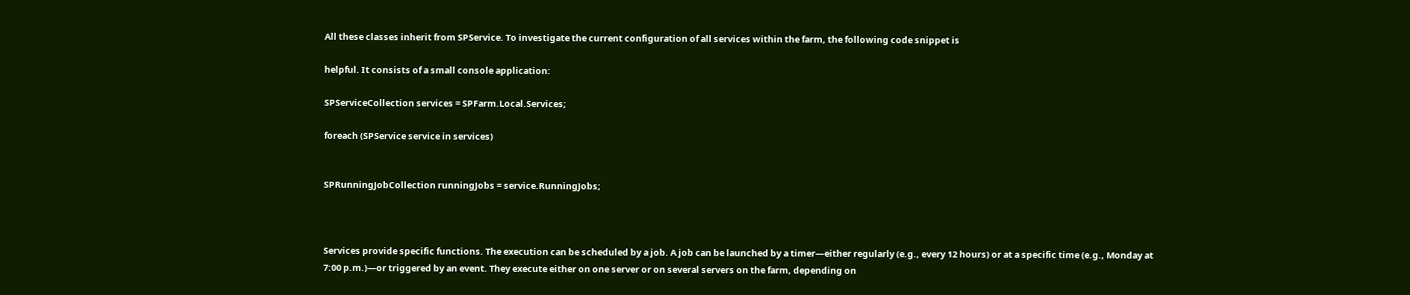All these classes inherit from SPService. To investigate the current configuration of all services within the farm, the following code snippet is

helpful. It consists of a small console application:

SPServiceCollection services = SPFarm.Local.Services;

foreach (SPService service in services)


SPRunningJobCollection runningJobs = service.RunningJobs;



Services provide specific functions. The execution can be scheduled by a job. A job can be launched by a timer—either regularly (e.g., every 12 hours) or at a specific time (e.g., Monday at 7:00 p.m.)—or triggered by an event. They execute either on one server or on several servers on the farm, depending on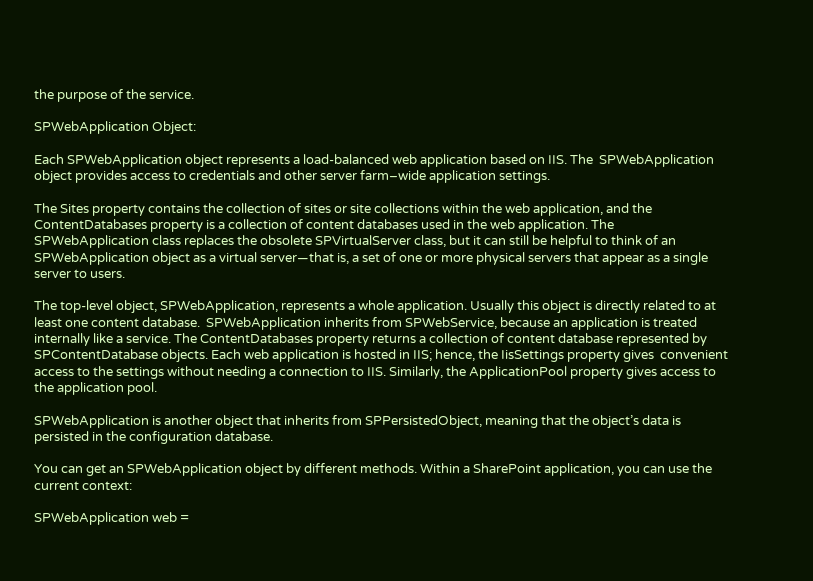the purpose of the service.

SPWebApplication Object:

Each SPWebApplication object represents a load-balanced web application based on IIS. The  SPWebApplication object provides access to credentials and other server farm–wide application settings.

The Sites property contains the collection of sites or site collections within the web application, and the ContentDatabases property is a collection of content databases used in the web application. The SPWebApplication class replaces the obsolete SPVirtualServer class, but it can still be helpful to think of an SPWebApplication object as a virtual server—that is, a set of one or more physical servers that appear as a single server to users.

The top-level object, SPWebApplication, represents a whole application. Usually this object is directly related to at least one content database.  SPWebApplication inherits from SPWebService, because an application is treated internally like a service. The ContentDatabases property returns a collection of content database represented by SPContentDatabase objects. Each web application is hosted in IIS; hence, the IisSettings property gives  convenient access to the settings without needing a connection to IIS. Similarly, the ApplicationPool property gives access to the application pool.

SPWebApplication is another object that inherits from SPPersistedObject, meaning that the object’s data is persisted in the configuration database.

You can get an SPWebApplication object by different methods. Within a SharePoint application, you can use the current context:

SPWebApplication web =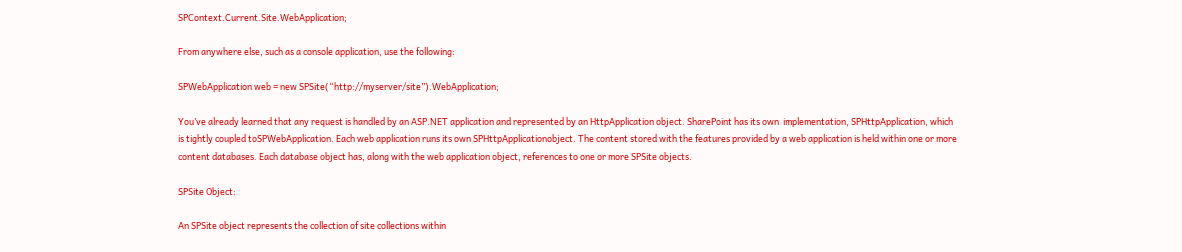SPContext.Current.Site.WebApplication;

From anywhere else, such as a console application, use the following:

SPWebApplication web = new SPSite(“http://myserver/site”).WebApplication;

You’ve already learned that any request is handled by an ASP.NET application and represented by an HttpApplication object. SharePoint has its own  implementation, SPHttpApplication, which is tightly coupled toSPWebApplication. Each web application runs its own SPHttpApplicationobject. The content stored with the features provided by a web application is held within one or more content databases. Each database object has, along with the web application object, references to one or more SPSite objects.

SPSite Object:

An SPSite object represents the collection of site collections within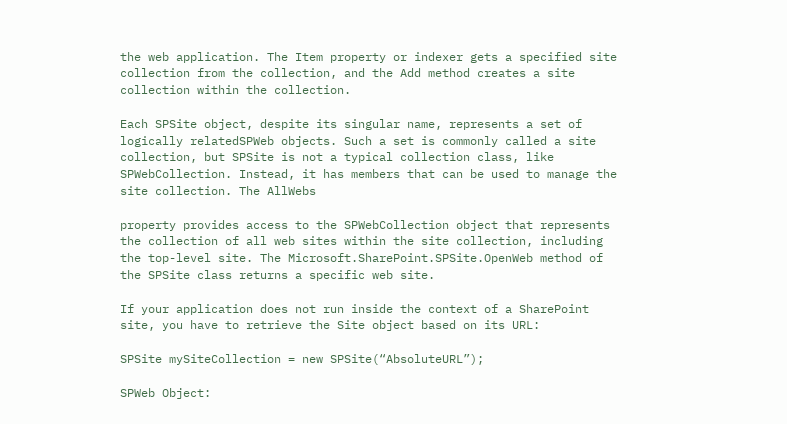the web application. The Item property or indexer gets a specified site collection from the collection, and the Add method creates a site collection within the collection.

Each SPSite object, despite its singular name, represents a set of logically relatedSPWeb objects. Such a set is commonly called a site collection, but SPSite is not a typical collection class, like SPWebCollection. Instead, it has members that can be used to manage the site collection. The AllWebs

property provides access to the SPWebCollection object that represents the collection of all web sites within the site collection, including the top-level site. The Microsoft.SharePoint.SPSite.OpenWeb method of the SPSite class returns a specific web site.

If your application does not run inside the context of a SharePoint site, you have to retrieve the Site object based on its URL:

SPSite mySiteCollection = new SPSite(“AbsoluteURL”);

SPWeb Object: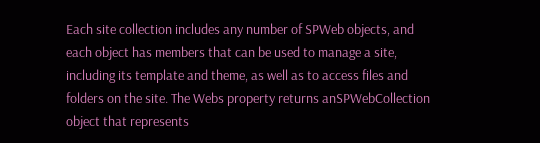Each site collection includes any number of SPWeb objects, and each object has members that can be used to manage a site, including its template and theme, as well as to access files and folders on the site. The Webs property returns anSPWebCollection object that represents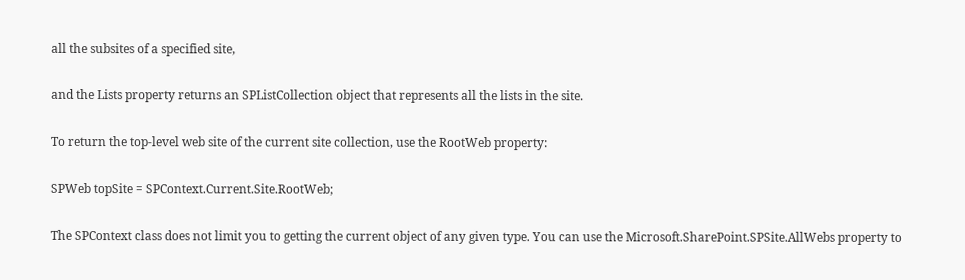all the subsites of a specified site,

and the Lists property returns an SPListCollection object that represents all the lists in the site.

To return the top-level web site of the current site collection, use the RootWeb property:

SPWeb topSite = SPContext.Current.Site.RootWeb;

The SPContext class does not limit you to getting the current object of any given type. You can use the Microsoft.SharePoint.SPSite.AllWebs property to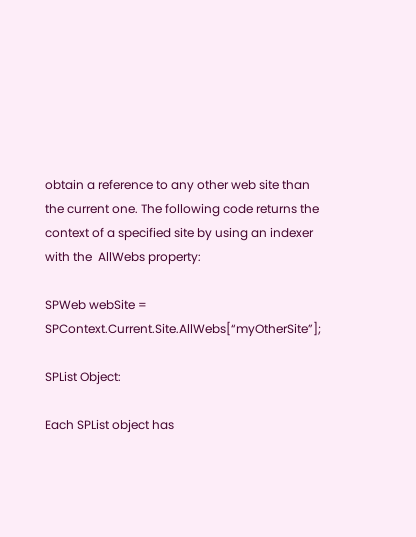obtain a reference to any other web site than the current one. The following code returns the context of a specified site by using an indexer with the  AllWebs property:

SPWeb webSite = SPContext.Current.Site.AllWebs[“myOtherSite”];

SPList Object:

Each SPList object has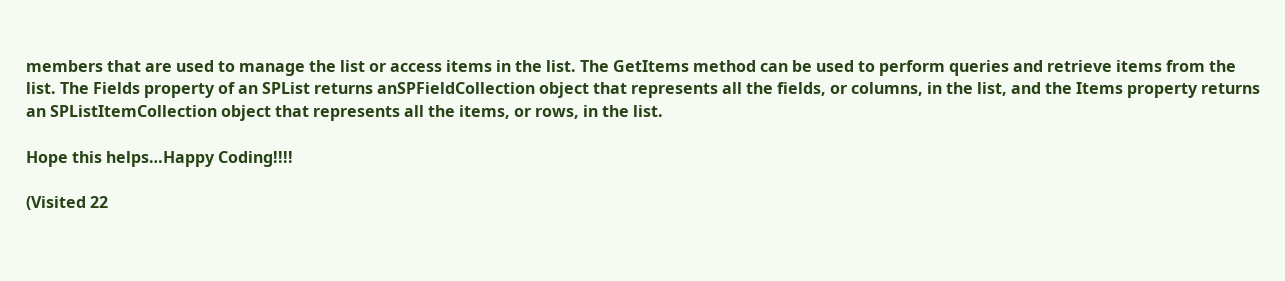members that are used to manage the list or access items in the list. The GetItems method can be used to perform queries and retrieve items from the list. The Fields property of an SPList returns anSPFieldCollection object that represents all the fields, or columns, in the list, and the Items property returns an SPListItemCollection object that represents all the items, or rows, in the list.

Hope this helps…Happy Coding!!!!

(Visited 22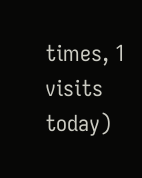times, 1 visits today)